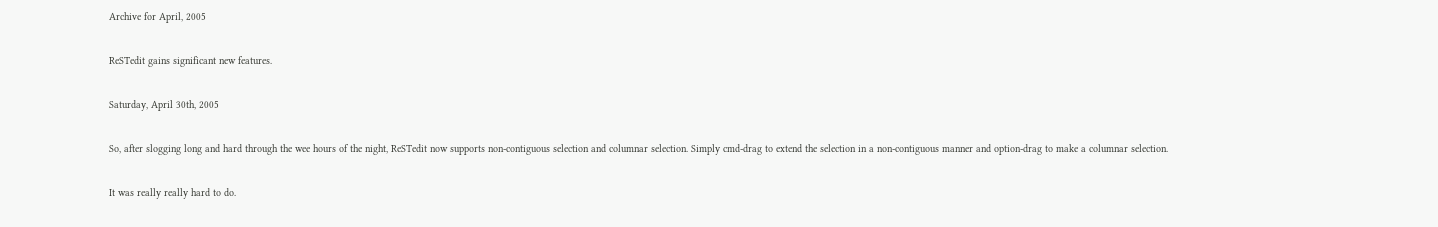Archive for April, 2005

ReSTedit gains significant new features.

Saturday, April 30th, 2005

So, after slogging long and hard through the wee hours of the night, ReSTedit now supports non-contiguous selection and columnar selection. Simply cmd-drag to extend the selection in a non-contiguous manner and option-drag to make a columnar selection.

It was really really hard to do.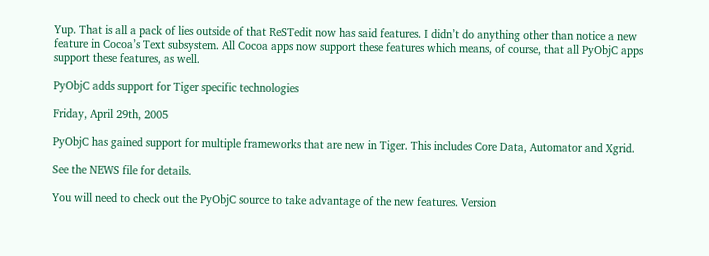Yup. That is all a pack of lies outside of that ReSTedit now has said features. I didn’t do anything other than notice a new feature in Cocoa’s Text subsystem. All Cocoa apps now support these features which means, of course, that all PyObjC apps support these features, as well.

PyObjC adds support for Tiger specific technologies

Friday, April 29th, 2005

PyObjC has gained support for multiple frameworks that are new in Tiger. This includes Core Data, Automator and Xgrid.

See the NEWS file for details.

You will need to check out the PyObjC source to take advantage of the new features. Version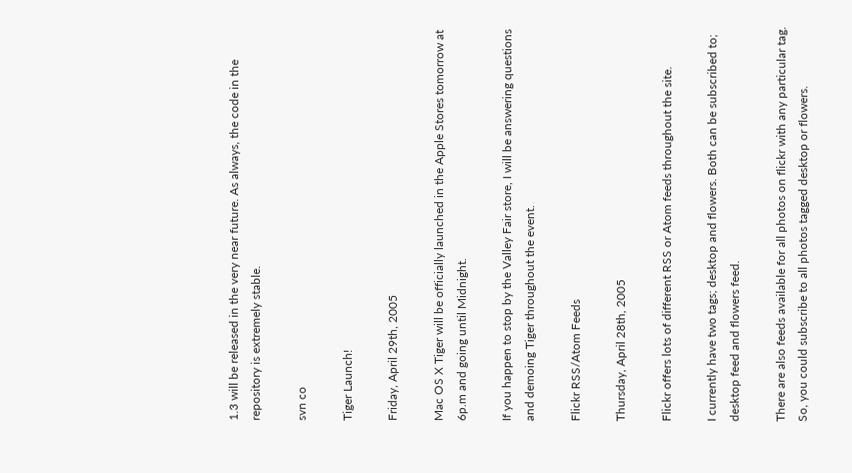1.3 will be released in the very near future. As always, the code in the repository is extremely stable.

svn co

Tiger Launch!

Friday, April 29th, 2005

Mac OS X Tiger will be officially launched in the Apple Stores tomorrow at 6p.m and going until Midnight.

If you happen to stop by the Valley Fair store, I will be answering questions and demoing Tiger throughout the event.

Flickr RSS/Atom Feeds

Thursday, April 28th, 2005

Flickr offers lots of different RSS or Atom feeds throughout the site.

I currently have two tags; desktop and flowers. Both can be subscribed to; desktop feed and flowers feed.

There are also feeds available for all photos on flickr with any particular tag. So, you could subscribe to all photos tagged desktop or flowers.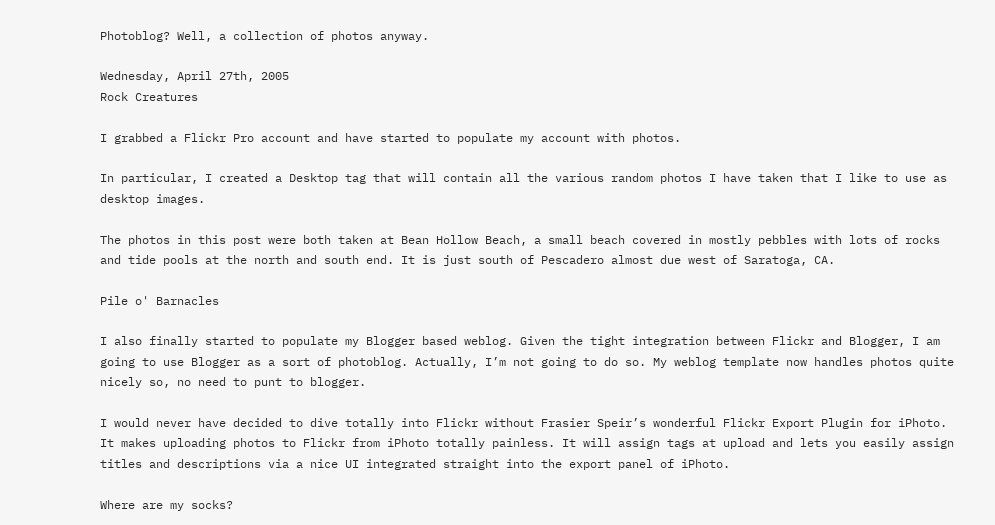Photoblog? Well, a collection of photos anyway.

Wednesday, April 27th, 2005
Rock Creatures

I grabbed a Flickr Pro account and have started to populate my account with photos.

In particular, I created a Desktop tag that will contain all the various random photos I have taken that I like to use as desktop images.

The photos in this post were both taken at Bean Hollow Beach, a small beach covered in mostly pebbles with lots of rocks and tide pools at the north and south end. It is just south of Pescadero almost due west of Saratoga, CA.

Pile o' Barnacles

I also finally started to populate my Blogger based weblog. Given the tight integration between Flickr and Blogger, I am going to use Blogger as a sort of photoblog. Actually, I’m not going to do so. My weblog template now handles photos quite nicely so, no need to punt to blogger.

I would never have decided to dive totally into Flickr without Frasier Speir’s wonderful Flickr Export Plugin for iPhoto. It makes uploading photos to Flickr from iPhoto totally painless. It will assign tags at upload and lets you easily assign titles and descriptions via a nice UI integrated straight into the export panel of iPhoto.

Where are my socks?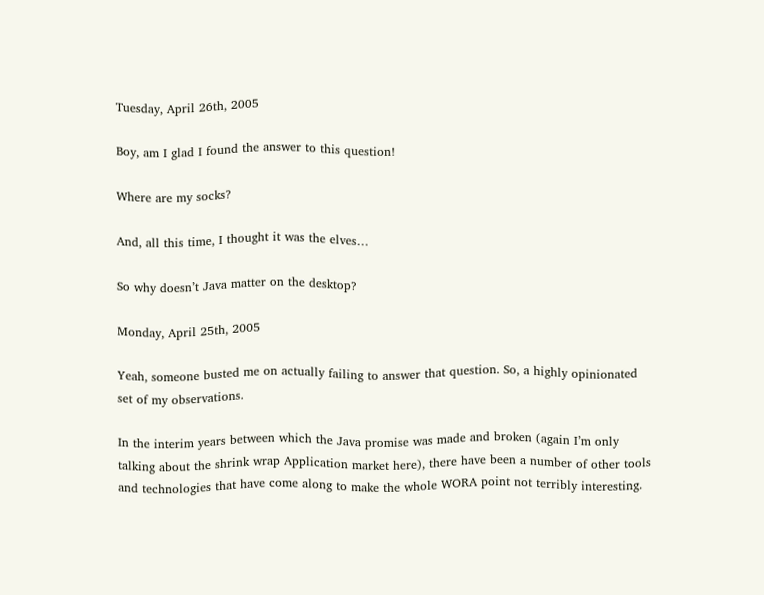Tuesday, April 26th, 2005

Boy, am I glad I found the answer to this question!

Where are my socks?

And, all this time, I thought it was the elves…

So why doesn’t Java matter on the desktop?

Monday, April 25th, 2005

Yeah, someone busted me on actually failing to answer that question. So, a highly opinionated set of my observations.

In the interim years between which the Java promise was made and broken (again I’m only talking about the shrink wrap Application market here), there have been a number of other tools and technologies that have come along to make the whole WORA point not terribly interesting.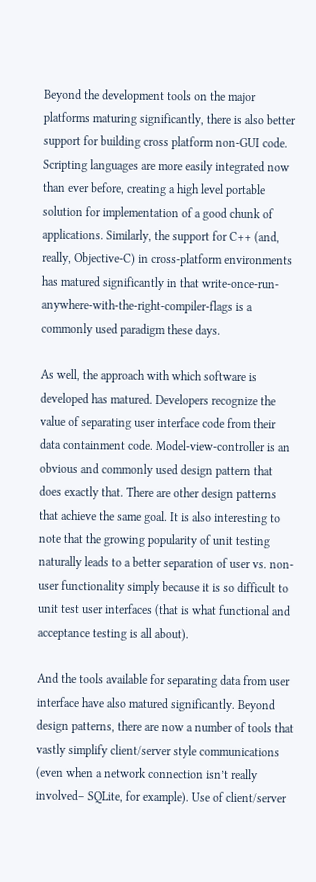Beyond the development tools on the major platforms maturing significantly, there is also better support for building cross platform non-GUI code. Scripting languages are more easily integrated now than ever before, creating a high level portable solution for implementation of a good chunk of applications. Similarly, the support for C++ (and, really, Objective-C) in cross-platform environments has matured significantly in that write-once-run-anywhere-with-the-right-compiler-flags is a commonly used paradigm these days.

As well, the approach with which software is developed has matured. Developers recognize the value of separating user interface code from their data containment code. Model-view-controller is an obvious and commonly used design pattern that does exactly that. There are other design patterns that achieve the same goal. It is also interesting to note that the growing popularity of unit testing naturally leads to a better separation of user vs. non-user functionality simply because it is so difficult to unit test user interfaces (that is what functional and acceptance testing is all about).

And the tools available for separating data from user interface have also matured significantly. Beyond design patterns, there are now a number of tools that vastly simplify client/server style communications (even when a network connection isn’t really involved– SQLite, for example). Use of client/server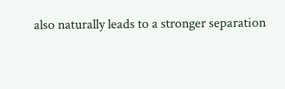also naturally leads to a stronger separation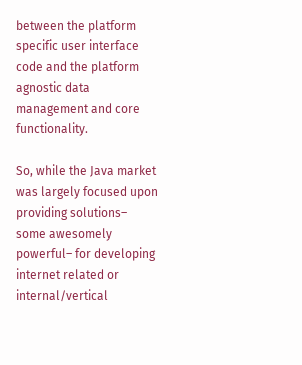between the platform specific user interface code and the platform agnostic data management and core functionality.

So, while the Java market was largely focused upon providing solutions– some awesomely powerful– for developing internet related or internal/vertical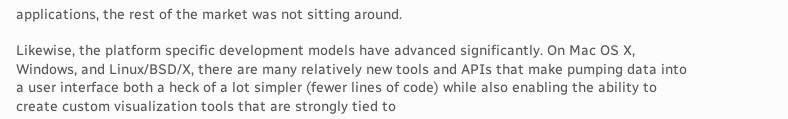applications, the rest of the market was not sitting around.

Likewise, the platform specific development models have advanced significantly. On Mac OS X, Windows, and Linux/BSD/X, there are many relatively new tools and APIs that make pumping data into a user interface both a heck of a lot simpler (fewer lines of code) while also enabling the ability to create custom visualization tools that are strongly tied to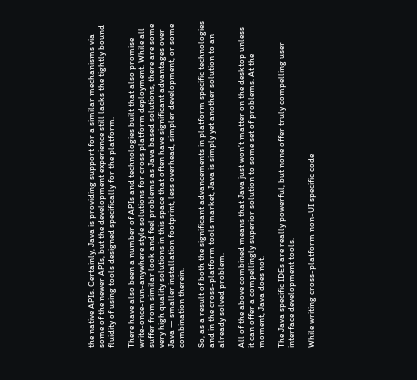the native APIs. Certainly, Java is providing support for a similar mechanisms via some of the newer APIs, but the development experience still lacks the tightly bound fluidity of using tools designed specifically for the platform.

There have also been a number of APIs and technologies built that also promise write-once-run-anywhere style solutions for cross platform deployment. While all suffer from similar look and feel problems as Java based solutions, there are some very high quality solutions in this space that often have significant advantages over Java — smaller installation footprint, less overhead, simpler development, or some combination therein.

So, as a result of both the significant advancements in platform specific technologies and in the cross-platform tools market, Java is simply yet another solution to an already solved problem.

All of the above combined means that Java just won’t matter on the desktop unless it can offer a compellingly superior solution to some set of problems. At the moment, Java does not.

The Java specific IDEs are really powerful, but none offer truly compelling user interface development tools.

While writing cross-platform non-UI specific code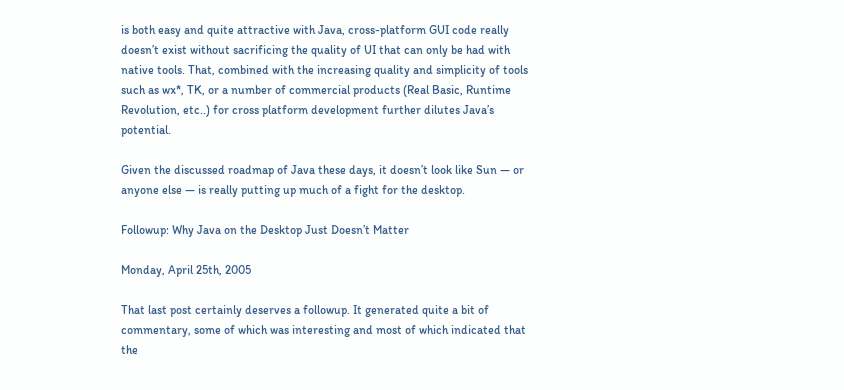is both easy and quite attractive with Java, cross-platform GUI code really doesn’t exist without sacrificing the quality of UI that can only be had with native tools. That, combined with the increasing quality and simplicity of tools such as wx*, TK, or a number of commercial products (Real Basic, Runtime Revolution, etc..) for cross platform development further dilutes Java’s potential.

Given the discussed roadmap of Java these days, it doesn’t look like Sun — or anyone else — is really putting up much of a fight for the desktop.

Followup: Why Java on the Desktop Just Doesn’t Matter

Monday, April 25th, 2005

That last post certainly deserves a followup. It generated quite a bit of commentary, some of which was interesting and most of which indicated that the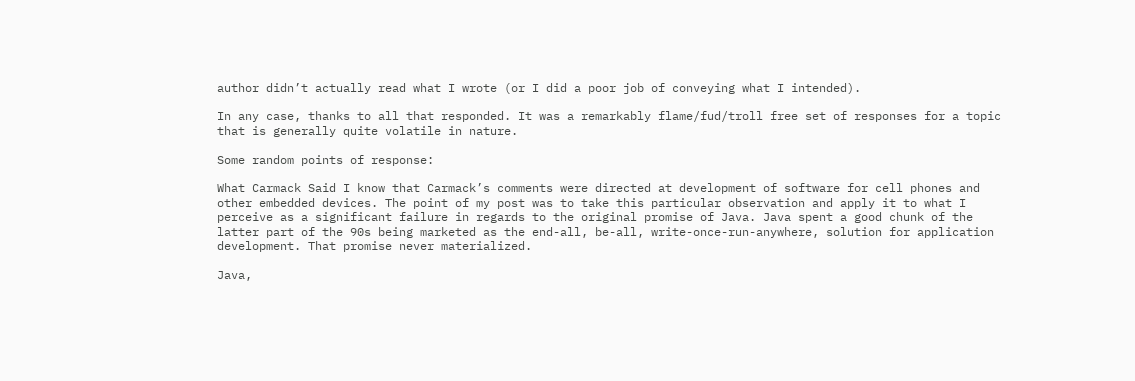author didn’t actually read what I wrote (or I did a poor job of conveying what I intended).

In any case, thanks to all that responded. It was a remarkably flame/fud/troll free set of responses for a topic that is generally quite volatile in nature.

Some random points of response:

What Carmack Said I know that Carmack’s comments were directed at development of software for cell phones and other embedded devices. The point of my post was to take this particular observation and apply it to what I perceive as a significant failure in regards to the original promise of Java. Java spent a good chunk of the latter part of the 90s being marketed as the end-all, be-all, write-once-run-anywhere, solution for application development. That promise never materialized.

Java,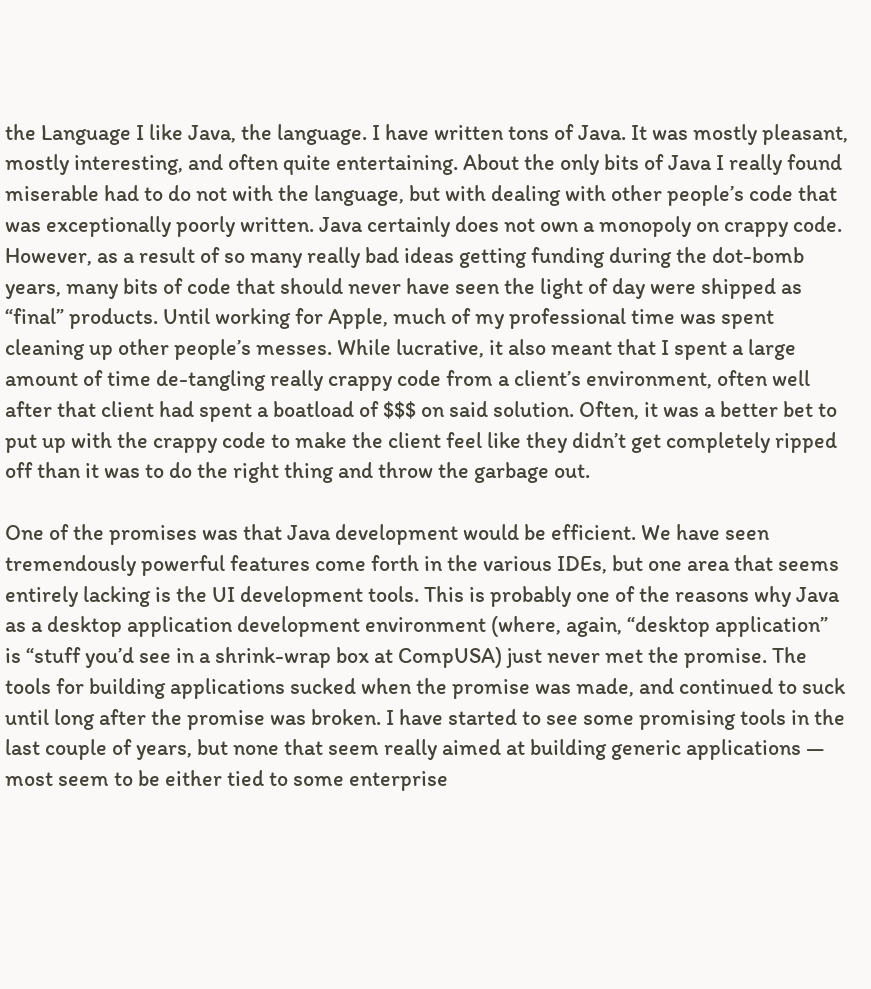the Language I like Java, the language. I have written tons of Java. It was mostly pleasant, mostly interesting, and often quite entertaining. About the only bits of Java I really found miserable had to do not with the language, but with dealing with other people’s code that was exceptionally poorly written. Java certainly does not own a monopoly on crappy code. However, as a result of so many really bad ideas getting funding during the dot-bomb years, many bits of code that should never have seen the light of day were shipped as “final” products. Until working for Apple, much of my professional time was spent cleaning up other people’s messes. While lucrative, it also meant that I spent a large amount of time de-tangling really crappy code from a client’s environment, often well after that client had spent a boatload of $$$ on said solution. Often, it was a better bet to put up with the crappy code to make the client feel like they didn’t get completely ripped off than it was to do the right thing and throw the garbage out.

One of the promises was that Java development would be efficient. We have seen tremendously powerful features come forth in the various IDEs, but one area that seems entirely lacking is the UI development tools. This is probably one of the reasons why Java as a desktop application development environment (where, again, “desktop application” is “stuff you’d see in a shrink-wrap box at CompUSA) just never met the promise. The tools for building applications sucked when the promise was made, and continued to suck until long after the promise was broken. I have started to see some promising tools in the last couple of years, but none that seem really aimed at building generic applications — most seem to be either tied to some enterprise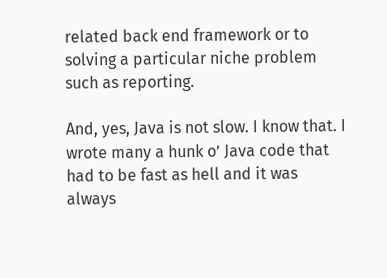related back end framework or to solving a particular niche problem such as reporting.

And, yes, Java is not slow. I know that. I wrote many a hunk o’ Java code that had to be fast as hell and it was always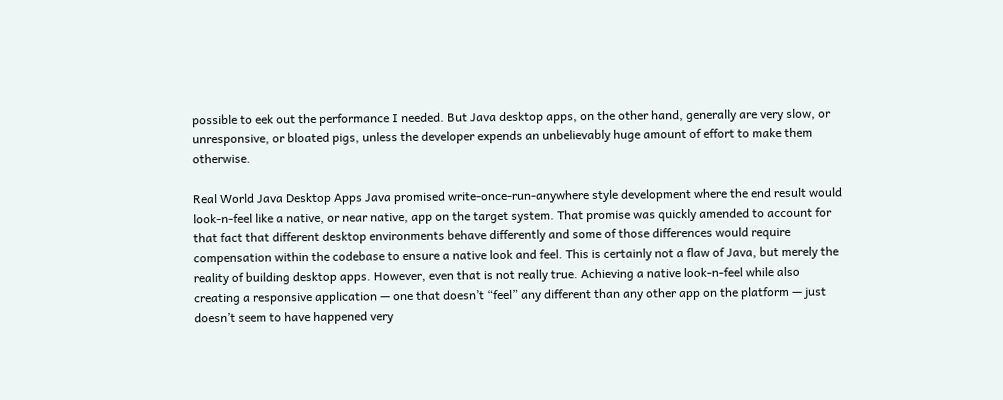possible to eek out the performance I needed. But Java desktop apps, on the other hand, generally are very slow, or unresponsive, or bloated pigs, unless the developer expends an unbelievably huge amount of effort to make them otherwise.

Real World Java Desktop Apps Java promised write-once-run-anywhere style development where the end result would look-n-feel like a native, or near native, app on the target system. That promise was quickly amended to account for that fact that different desktop environments behave differently and some of those differences would require compensation within the codebase to ensure a native look and feel. This is certainly not a flaw of Java, but merely the reality of building desktop apps. However, even that is not really true. Achieving a native look-n-feel while also creating a responsive application — one that doesn’t “feel” any different than any other app on the platform — just doesn’t seem to have happened very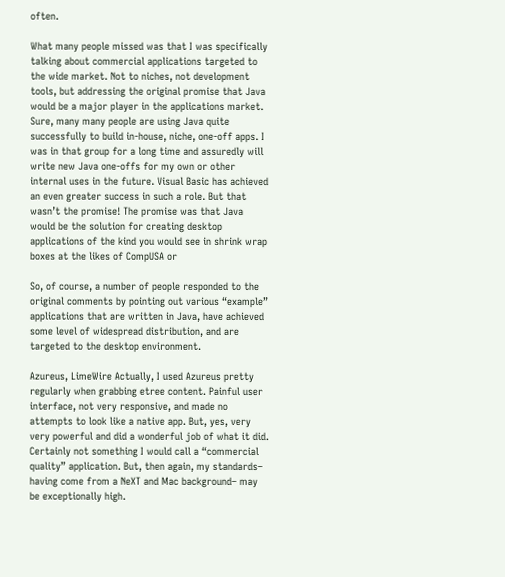often.

What many people missed was that I was specifically talking about commercial applications targeted to the wide market. Not to niches, not development tools, but addressing the original promise that Java would be a major player in the applications market. Sure, many many people are using Java quite successfully to build in-house, niche, one-off apps. I was in that group for a long time and assuredly will write new Java one-offs for my own or other internal uses in the future. Visual Basic has achieved an even greater success in such a role. But that wasn’t the promise! The promise was that Java would be the solution for creating desktop applications of the kind you would see in shrink wrap boxes at the likes of CompUSA or

So, of course, a number of people responded to the original comments by pointing out various “example” applications that are written in Java, have achieved some level of widespread distribution, and are targeted to the desktop environment.

Azureus, LimeWire Actually, I used Azureus pretty regularly when grabbing etree content. Painful user interface, not very responsive, and made no attempts to look like a native app. But, yes, very very powerful and did a wonderful job of what it did. Certainly not something I would call a “commercial quality” application. But, then again, my standards– having come from a NeXT and Mac background– may be exceptionally high.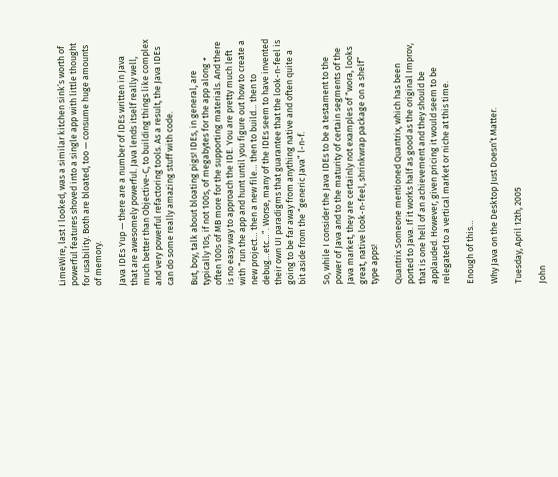LimeWire, last I looked, was a similar kitchen sink’s worth of powerful features shoved into a single app with little thought for usability. Both are bloated, too — consume huge amounts of memory.

Java IDEs Yup — there are a number of IDEs written in Java that are awesomely powerful. Java lends itself really well, much better than Objective-C, to building things like complex and very powerful refactoring tools. As a result, the Java IDEs can do some really amazing stuff with code.

But, boy, talk about bloating pigs! IDEs, in general, are typically 10s, if not 100s, of megabytes for the app along + often 100s of MB more for the supporting materials. And there is no easy way to approach the IDE. You are pretty much left with “run the app and hunt until you figure out how to create a new project… then a new file… then to build… then to debug…etc…”. Worse, many of the IDEs seem to have invented their own UI paradigms that guarantee that the look-n-feel is going to be far away from anything native and often quite a bit aside from the “generic Java” l-n-f.

So, while I consider the Java IDEs to be a testament to the power of Java and to the maturity of certain segments of the Java market, they are certainly not examples of “wora, looks great, native look-n-feel, shrinkwrap package on a shelf” type apps!

Quantrix Someone mentioned Quantrix, which has been ported to Java. If it works half as good as the original Improv, that is one hell of an achievement and they should be applauded. However, given pricing it would seem to be relegated to a vertical market or niche at this time.

Enough of this…

Why Java on the Desktop Just Doesn’t Matter.

Tuesday, April 12th, 2005

John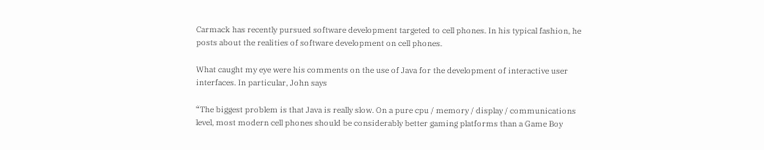Carmack has recently pursued software development targeted to cell phones. In his typical fashion, he posts about the realities of software development on cell phones.

What caught my eye were his comments on the use of Java for the development of interactive user interfaces. In particular, John says

“The biggest problem is that Java is really slow. On a pure cpu / memory / display / communications level, most modern cell phones should be considerably better gaming platforms than a Game Boy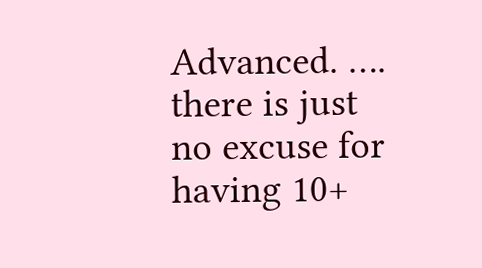Advanced. …. there is just no excuse for having 10+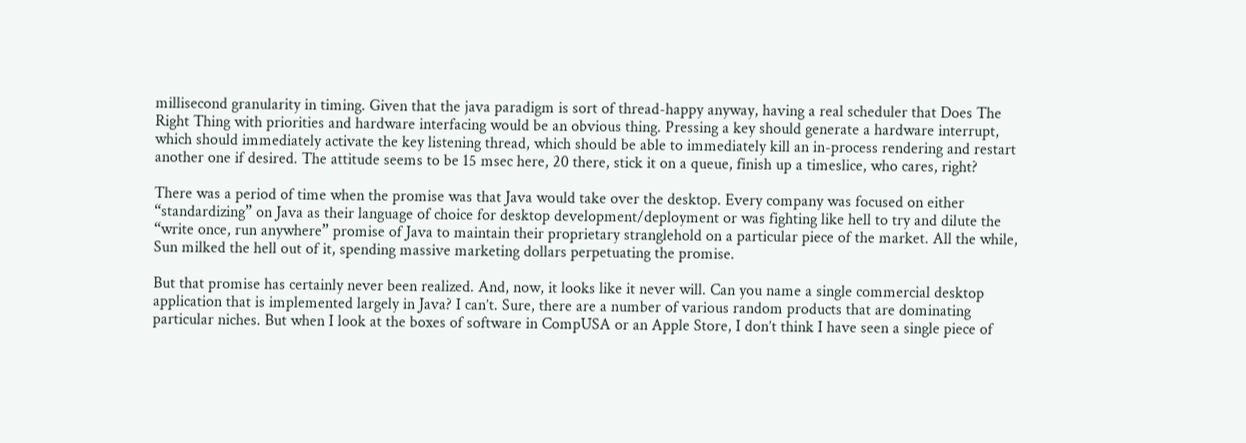millisecond granularity in timing. Given that the java paradigm is sort of thread-happy anyway, having a real scheduler that Does The Right Thing with priorities and hardware interfacing would be an obvious thing. Pressing a key should generate a hardware interrupt, which should immediately activate the key listening thread, which should be able to immediately kill an in-process rendering and restart another one if desired. The attitude seems to be 15 msec here, 20 there, stick it on a queue, finish up a timeslice, who cares, right?

There was a period of time when the promise was that Java would take over the desktop. Every company was focused on either “standardizing” on Java as their language of choice for desktop development/deployment or was fighting like hell to try and dilute the “write once, run anywhere” promise of Java to maintain their proprietary stranglehold on a particular piece of the market. All the while, Sun milked the hell out of it, spending massive marketing dollars perpetuating the promise.

But that promise has certainly never been realized. And, now, it looks like it never will. Can you name a single commercial desktop application that is implemented largely in Java? I can’t. Sure, there are a number of various random products that are dominating particular niches. But when I look at the boxes of software in CompUSA or an Apple Store, I don’t think I have seen a single piece of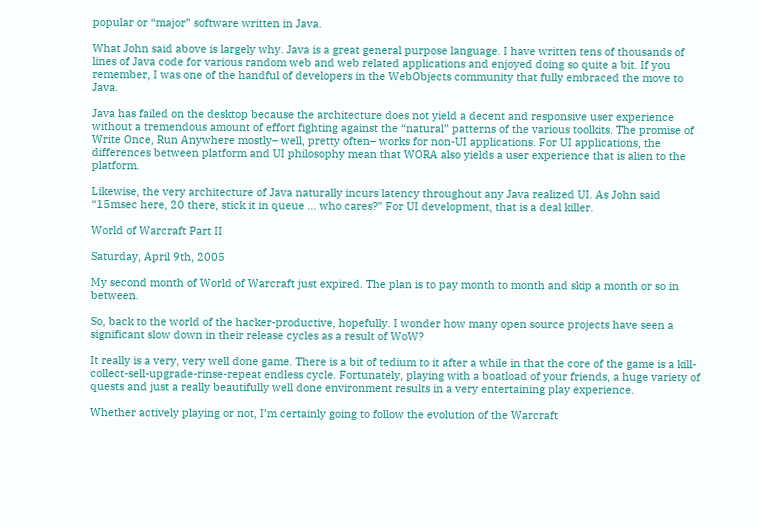popular or “major” software written in Java.

What John said above is largely why. Java is a great general purpose language. I have written tens of thousands of lines of Java code for various random web and web related applications and enjoyed doing so quite a bit. If you remember, I was one of the handful of developers in the WebObjects community that fully embraced the move to Java.

Java has failed on the desktop because the architecture does not yield a decent and responsive user experience without a tremendous amount of effort fighting against the “natural” patterns of the various toolkits. The promise of Write Once, Run Anywhere mostly– well, pretty often– works for non-UI applications. For UI applications, the differences between platform and UI philosophy mean that WORA also yields a user experience that is alien to the platform.

Likewise, the very architecture of Java naturally incurs latency throughout any Java realized UI. As John said “15msec here, 20 there, stick it in queue … who cares?” For UI development, that is a deal killer.

World of Warcraft Part II

Saturday, April 9th, 2005

My second month of World of Warcraft just expired. The plan is to pay month to month and skip a month or so in between.

So, back to the world of the hacker-productive, hopefully. I wonder how many open source projects have seen a significant slow down in their release cycles as a result of WoW?

It really is a very, very well done game. There is a bit of tedium to it after a while in that the core of the game is a kill-collect-sell-upgrade-rinse-repeat endless cycle. Fortunately, playing with a boatload of your friends, a huge variety of quests and just a really beautifully well done environment results in a very entertaining play experience.

Whether actively playing or not, I’m certainly going to follow the evolution of the Warcraft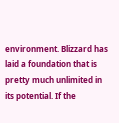environment. Blizzard has laid a foundation that is pretty much unlimited in its potential. If the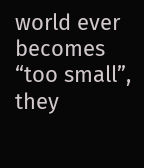world ever becomes “too small”, they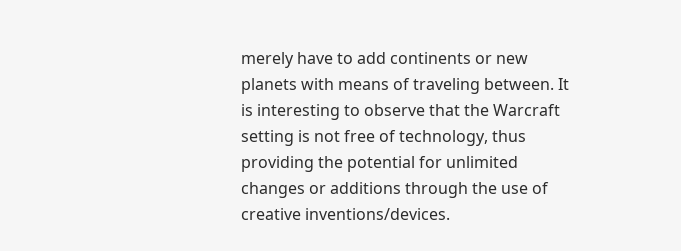merely have to add continents or new planets with means of traveling between. It is interesting to observe that the Warcraft setting is not free of technology, thus providing the potential for unlimited changes or additions through the use of creative inventions/devices.